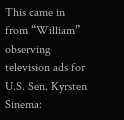This came in from “William” observing television ads for U.S. Sen. Kyrsten Sinema: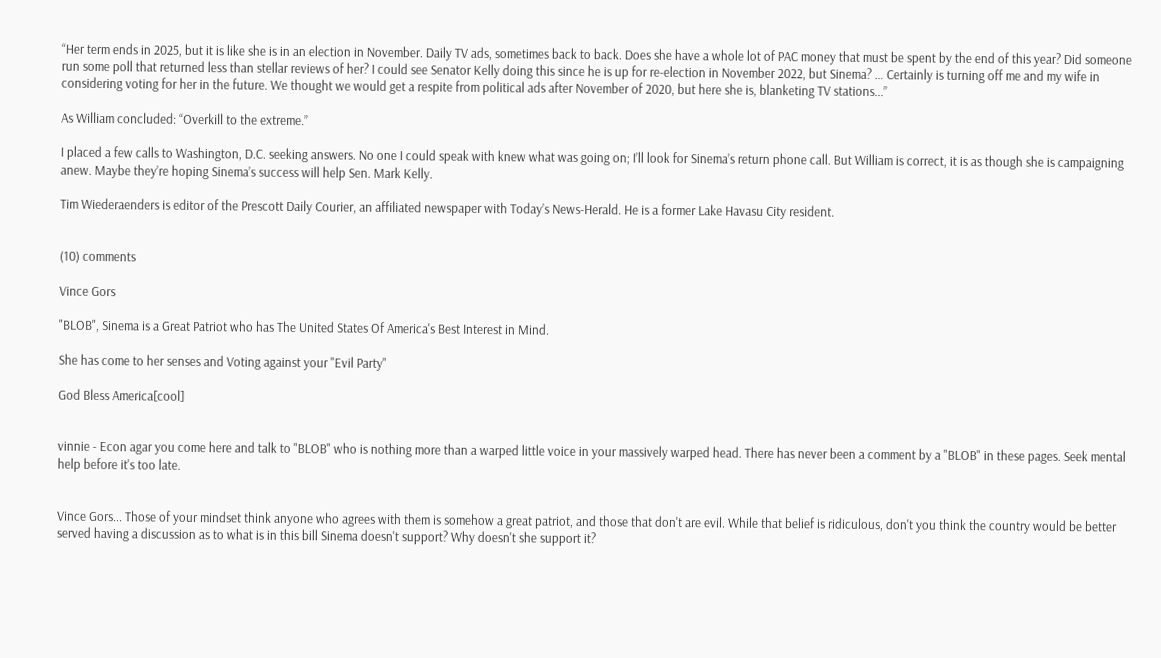“Her term ends in 2025, but it is like she is in an election in November. Daily TV ads, sometimes back to back. Does she have a whole lot of PAC money that must be spent by the end of this year? Did someone run some poll that returned less than stellar reviews of her? I could see Senator Kelly doing this since he is up for re-election in November 2022, but Sinema? … Certainly is turning off me and my wife in considering voting for her in the future. We thought we would get a respite from political ads after November of 2020, but here she is, blanketing TV stations...”

As William concluded: “Overkill to the extreme.”

I placed a few calls to Washington, D.C. seeking answers. No one I could speak with knew what was going on; I’ll look for Sinema’s return phone call. But William is correct, it is as though she is campaigning anew. Maybe they’re hoping Sinema’s success will help Sen. Mark Kelly.

Tim Wiederaenders is editor of the Prescott Daily Courier, an affiliated newspaper with Today’s News-Herald. He is a former Lake Havasu City resident.


(10) comments

Vince Gors

"BLOB", Sinema is a Great Patriot who has The United States Of America's Best Interest in Mind.

She has come to her senses and Voting against your "Evil Party"

God Bless America[cool]


vinnie - Econ agar you come here and talk to "BLOB" who is nothing more than a warped little voice in your massively warped head. There has never been a comment by a "BLOB" in these pages. Seek mental help before it's too late.


Vince Gors... Those of your mindset think anyone who agrees with them is somehow a great patriot, and those that don't are evil. While that belief is ridiculous, don't you think the country would be better served having a discussion as to what is in this bill Sinema doesn't support? Why doesn't she support it?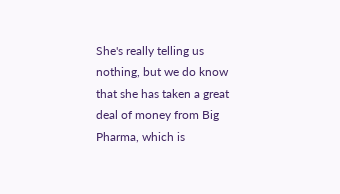She's really telling us nothing, but we do know that she has taken a great deal of money from Big Pharma, which is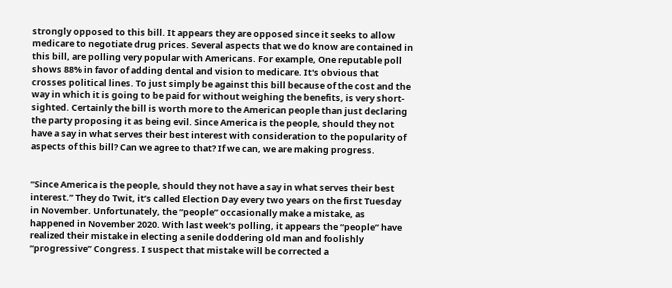strongly opposed to this bill. It appears they are opposed since it seeks to allow medicare to negotiate drug prices. Several aspects that we do know are contained in this bill, are polling very popular with Americans. For example, One reputable poll shows 88% in favor of adding dental and vision to medicare. It's obvious that crosses political lines. To just simply be against this bill because of the cost and the way in which it is going to be paid for without weighing the benefits, is very short-sighted. Certainly the bill is worth more to the American people than just declaring the party proposing it as being evil. Since America is the people, should they not have a say in what serves their best interest with consideration to the popularity of aspects of this bill? Can we agree to that? If we can, we are making progress.


“Since America is the people, should they not have a say in what serves their best interest.” They do Twit, it’s called Election Day every two years on the first Tuesday in November. Unfortunately, the “people” occasionally make a mistake, as happened in November 2020. With last week’s polling, it appears the “people” have realized their mistake in electing a senile doddering old man and foolishly “progressive” Congress. I suspect that mistake will be corrected a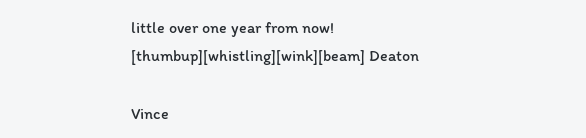little over one year from now! [thumbup][whistling][wink][beam] Deaton

Vince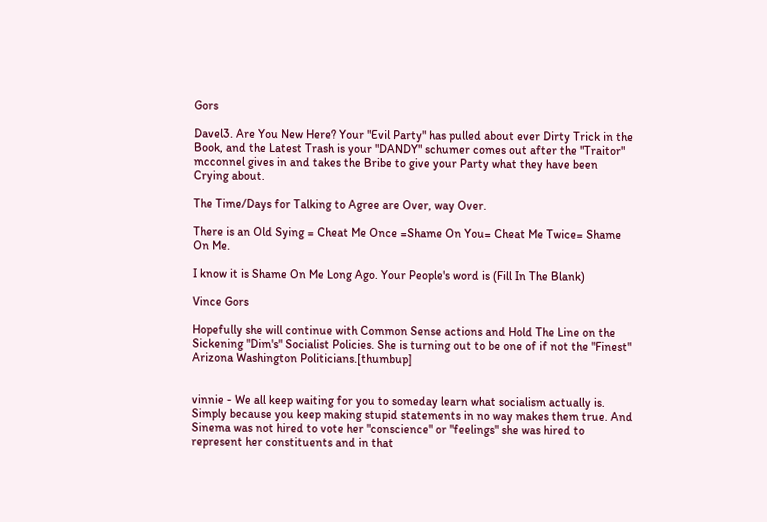Gors

Davel3. Are You New Here? Your "Evil Party" has pulled about ever Dirty Trick in the Book, and the Latest Trash is your "DANDY" schumer comes out after the "Traitor" mcconnel gives in and takes the Bribe to give your Party what they have been Crying about.

The Time/Days for Talking to Agree are Over, way Over.

There is an Old Sying = Cheat Me Once =Shame On You= Cheat Me Twice= Shame On Me.

I know it is Shame On Me Long Ago. Your People's word is (Fill In The Blank)

Vince Gors

Hopefully she will continue with Common Sense actions and Hold The Line on the Sickening "Dim's" Socialist Policies. She is turning out to be one of if not the "Finest" Arizona Washington Politicians.[thumbup]


vinnie - We all keep waiting for you to someday learn what socialism actually is. Simply because you keep making stupid statements in no way makes them true. And Sinema was not hired to vote her "conscience" or "feelings" she was hired to represent her constituents and in that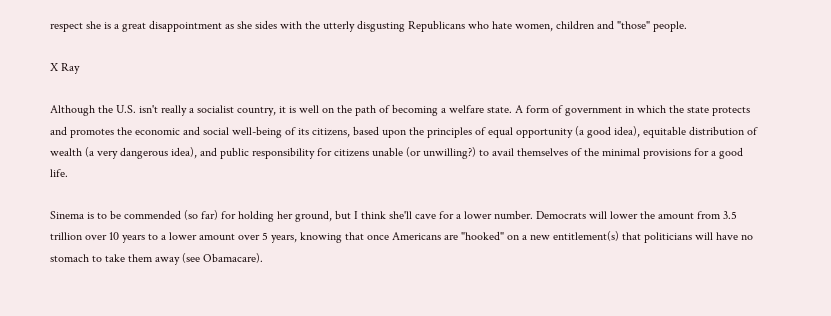respect she is a great disappointment as she sides with the utterly disgusting Republicans who hate women, children and "those" people.

X Ray

Although the U.S. isn't really a socialist country, it is well on the path of becoming a welfare state. A form of government in which the state protects and promotes the economic and social well-being of its citizens, based upon the principles of equal opportunity (a good idea), equitable distribution of wealth (a very dangerous idea), and public responsibility for citizens unable (or unwilling?) to avail themselves of the minimal provisions for a good life.

Sinema is to be commended (so far) for holding her ground, but I think she'll cave for a lower number. Democrats will lower the amount from 3.5 trillion over 10 years to a lower amount over 5 years, knowing that once Americans are "hooked" on a new entitlement(s) that politicians will have no stomach to take them away (see Obamacare).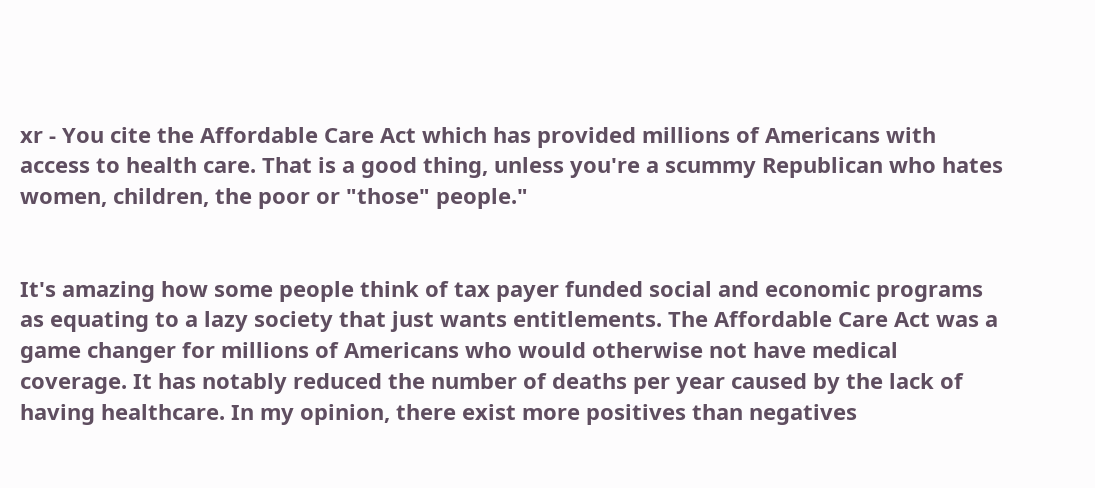xr - You cite the Affordable Care Act which has provided millions of Americans with access to health care. That is a good thing, unless you're a scummy Republican who hates women, children, the poor or "those" people."


It's amazing how some people think of tax payer funded social and economic programs as equating to a lazy society that just wants entitlements. The Affordable Care Act was a game changer for millions of Americans who would otherwise not have medical coverage. It has notably reduced the number of deaths per year caused by the lack of having healthcare. In my opinion, there exist more positives than negatives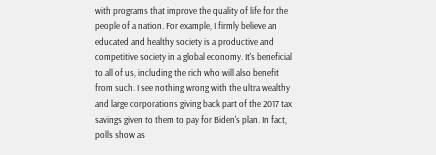with programs that improve the quality of life for the people of a nation. For example, I firmly believe an educated and healthy society is a productive and competitive society in a global economy. It's beneficial to all of us, including the rich who will also benefit from such. I see nothing wrong with the ultra wealthy and large corporations giving back part of the 2017 tax savings given to them to pay for Biden's plan. In fact, polls show as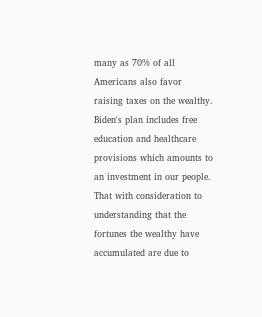many as 70% of all Americans also favor raising taxes on the wealthy. Biden's plan includes free education and healthcare provisions which amounts to an investment in our people. That with consideration to understanding that the fortunes the wealthy have accumulated are due to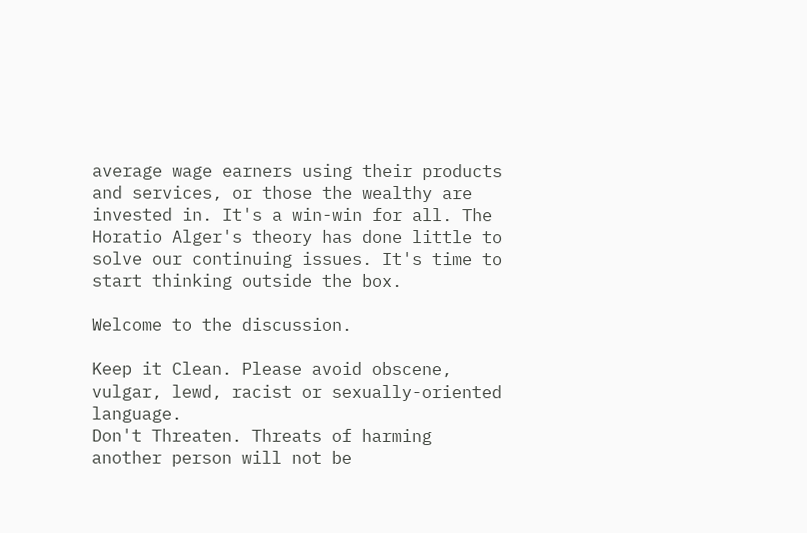average wage earners using their products and services, or those the wealthy are invested in. It's a win-win for all. The Horatio Alger's theory has done little to solve our continuing issues. It's time to start thinking outside the box.

Welcome to the discussion.

Keep it Clean. Please avoid obscene, vulgar, lewd, racist or sexually-oriented language.
Don't Threaten. Threats of harming another person will not be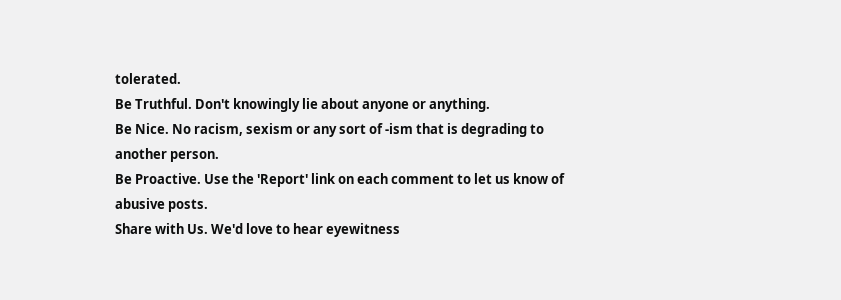tolerated.
Be Truthful. Don't knowingly lie about anyone or anything.
Be Nice. No racism, sexism or any sort of -ism that is degrading to another person.
Be Proactive. Use the 'Report' link on each comment to let us know of abusive posts.
Share with Us. We'd love to hear eyewitness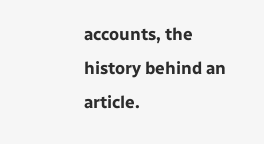accounts, the history behind an article.